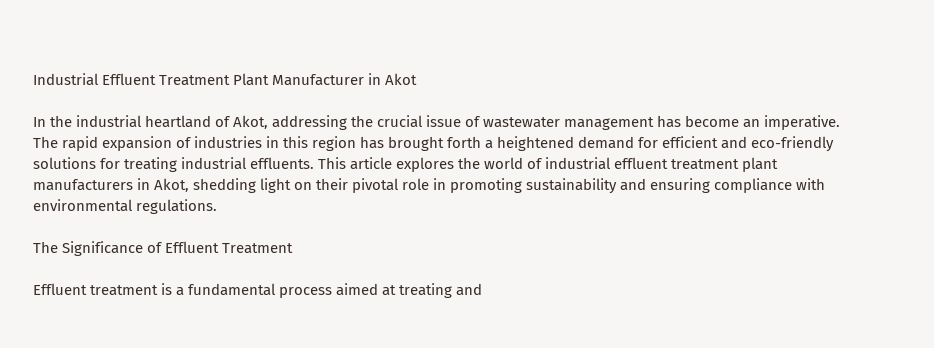Industrial Effluent Treatment Plant Manufacturer in Akot

In the industrial heartland of Akot, addressing the crucial issue of wastewater management has become an imperative. The rapid expansion of industries in this region has brought forth a heightened demand for efficient and eco-friendly solutions for treating industrial effluents. This article explores the world of industrial effluent treatment plant manufacturers in Akot, shedding light on their pivotal role in promoting sustainability and ensuring compliance with environmental regulations.

The Significance of Effluent Treatment

Effluent treatment is a fundamental process aimed at treating and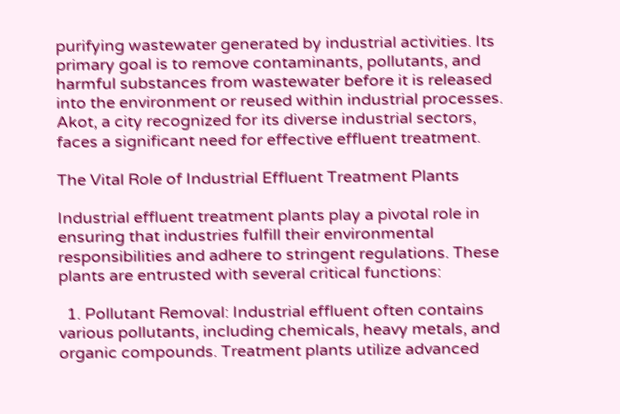purifying wastewater generated by industrial activities. Its primary goal is to remove contaminants, pollutants, and harmful substances from wastewater before it is released into the environment or reused within industrial processes. Akot, a city recognized for its diverse industrial sectors, faces a significant need for effective effluent treatment.

The Vital Role of Industrial Effluent Treatment Plants

Industrial effluent treatment plants play a pivotal role in ensuring that industries fulfill their environmental responsibilities and adhere to stringent regulations. These plants are entrusted with several critical functions:

  1. Pollutant Removal: Industrial effluent often contains various pollutants, including chemicals, heavy metals, and organic compounds. Treatment plants utilize advanced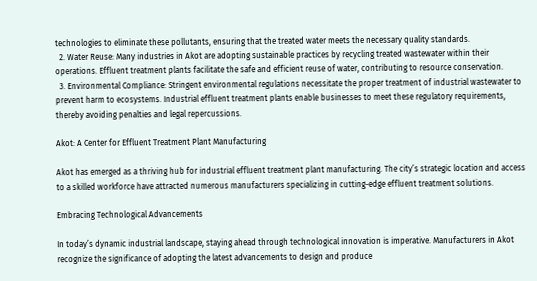technologies to eliminate these pollutants, ensuring that the treated water meets the necessary quality standards.
  2. Water Reuse: Many industries in Akot are adopting sustainable practices by recycling treated wastewater within their operations. Effluent treatment plants facilitate the safe and efficient reuse of water, contributing to resource conservation.
  3. Environmental Compliance: Stringent environmental regulations necessitate the proper treatment of industrial wastewater to prevent harm to ecosystems. Industrial effluent treatment plants enable businesses to meet these regulatory requirements, thereby avoiding penalties and legal repercussions.

Akot: A Center for Effluent Treatment Plant Manufacturing

Akot has emerged as a thriving hub for industrial effluent treatment plant manufacturing. The city’s strategic location and access to a skilled workforce have attracted numerous manufacturers specializing in cutting-edge effluent treatment solutions.

Embracing Technological Advancements

In today’s dynamic industrial landscape, staying ahead through technological innovation is imperative. Manufacturers in Akot recognize the significance of adopting the latest advancements to design and produce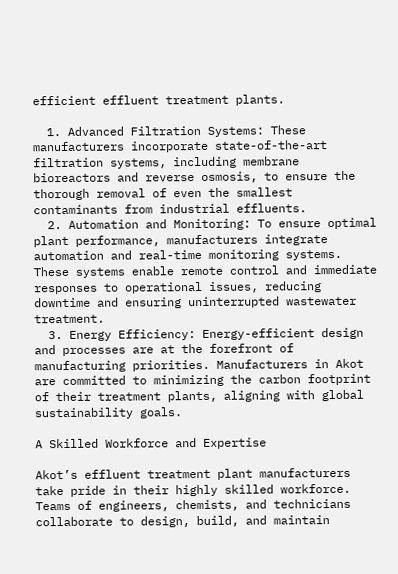efficient effluent treatment plants.

  1. Advanced Filtration Systems: These manufacturers incorporate state-of-the-art filtration systems, including membrane bioreactors and reverse osmosis, to ensure the thorough removal of even the smallest contaminants from industrial effluents.
  2. Automation and Monitoring: To ensure optimal plant performance, manufacturers integrate automation and real-time monitoring systems. These systems enable remote control and immediate responses to operational issues, reducing downtime and ensuring uninterrupted wastewater treatment.
  3. Energy Efficiency: Energy-efficient design and processes are at the forefront of manufacturing priorities. Manufacturers in Akot are committed to minimizing the carbon footprint of their treatment plants, aligning with global sustainability goals.

A Skilled Workforce and Expertise

Akot’s effluent treatment plant manufacturers take pride in their highly skilled workforce. Teams of engineers, chemists, and technicians collaborate to design, build, and maintain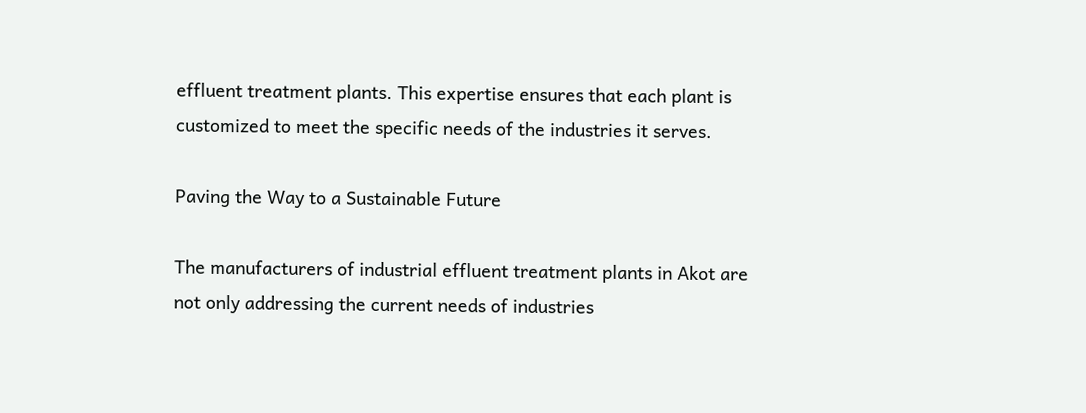effluent treatment plants. This expertise ensures that each plant is customized to meet the specific needs of the industries it serves.

Paving the Way to a Sustainable Future

The manufacturers of industrial effluent treatment plants in Akot are not only addressing the current needs of industries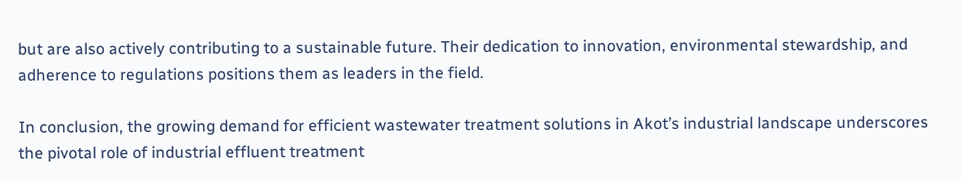but are also actively contributing to a sustainable future. Their dedication to innovation, environmental stewardship, and adherence to regulations positions them as leaders in the field.

In conclusion, the growing demand for efficient wastewater treatment solutions in Akot’s industrial landscape underscores the pivotal role of industrial effluent treatment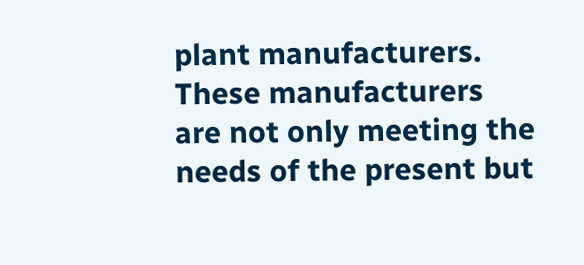plant manufacturers. These manufacturers are not only meeting the needs of the present but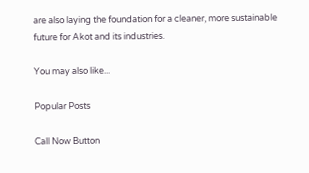are also laying the foundation for a cleaner, more sustainable future for Akot and its industries.

You may also like...

Popular Posts

Call Now Button